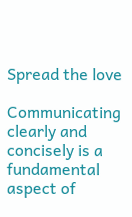Spread the love

Communicating clearly and concisely is a fundamental aspect of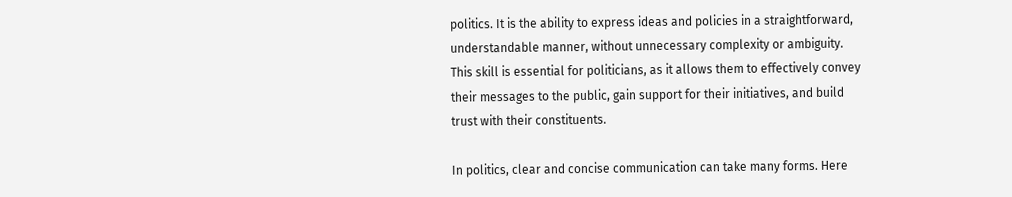politics. It is the ability to express ideas and policies in a straightforward, understandable manner, without unnecessary complexity or ambiguity. This skill is essential for politicians, as it allows them to effectively convey their messages to the public, gain support for their initiatives, and build trust with their constituents.

In politics, clear and concise communication can take many forms. Here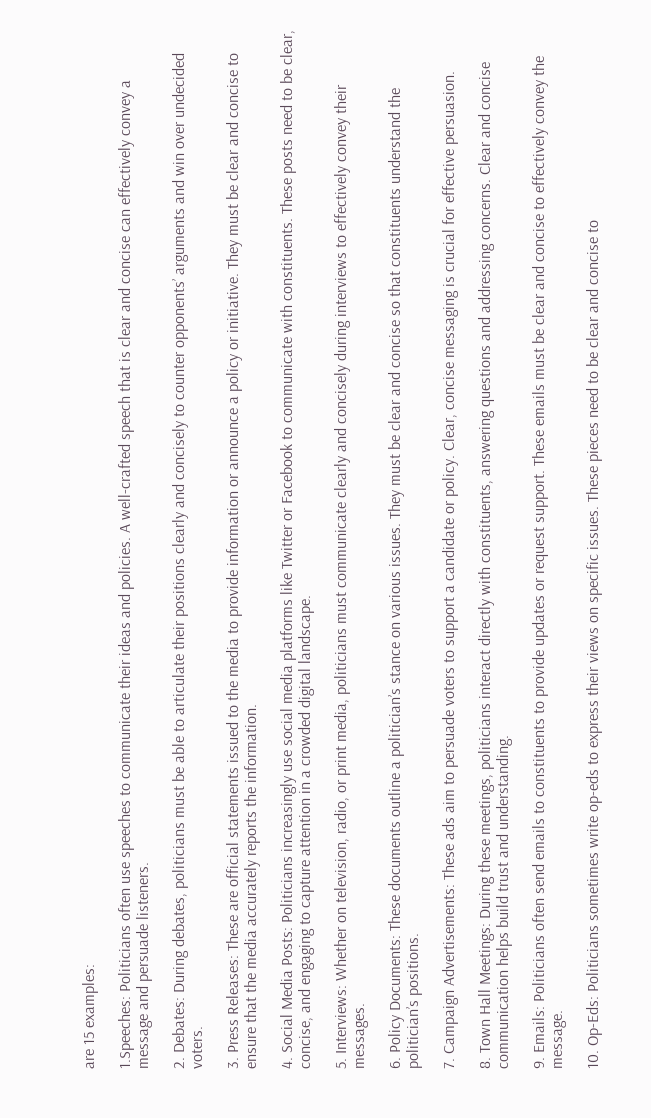are 15 examples:

1.Speeches: Politicians often use speeches to communicate their ideas and policies. A well-crafted speech that is clear and concise can effectively convey a message and persuade listeners.

2. Debates: During debates, politicians must be able to articulate their positions clearly and concisely to counter opponents’ arguments and win over undecided voters.

3. Press Releases: These are official statements issued to the media to provide information or announce a policy or initiative. They must be clear and concise to ensure that the media accurately reports the information.

4. Social Media Posts: Politicians increasingly use social media platforms like Twitter or Facebook to communicate with constituents. These posts need to be clear, concise, and engaging to capture attention in a crowded digital landscape.

5. Interviews: Whether on television, radio, or print media, politicians must communicate clearly and concisely during interviews to effectively convey their messages.

6. Policy Documents: These documents outline a politician’s stance on various issues. They must be clear and concise so that constituents understand the politician’s positions.

7. Campaign Advertisements: These ads aim to persuade voters to support a candidate or policy. Clear, concise messaging is crucial for effective persuasion.

8. Town Hall Meetings: During these meetings, politicians interact directly with constituents, answering questions and addressing concerns. Clear and concise communication helps build trust and understanding.

9. Emails: Politicians often send emails to constituents to provide updates or request support. These emails must be clear and concise to effectively convey the message.

10. Op-Eds: Politicians sometimes write op-eds to express their views on specific issues. These pieces need to be clear and concise to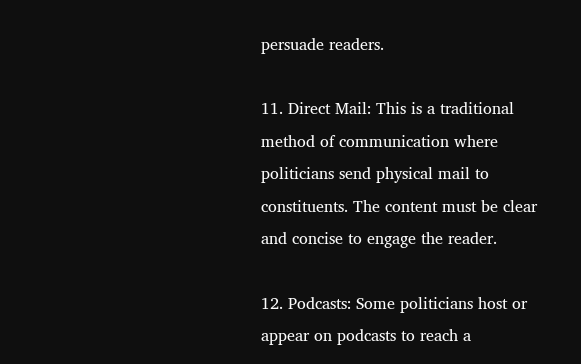persuade readers.

11. Direct Mail: This is a traditional method of communication where politicians send physical mail to constituents. The content must be clear and concise to engage the reader.

12. Podcasts: Some politicians host or appear on podcasts to reach a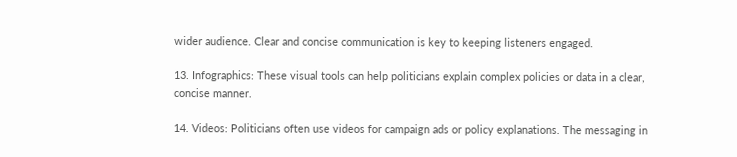wider audience. Clear and concise communication is key to keeping listeners engaged.

13. Infographics: These visual tools can help politicians explain complex policies or data in a clear, concise manner.

14. Videos: Politicians often use videos for campaign ads or policy explanations. The messaging in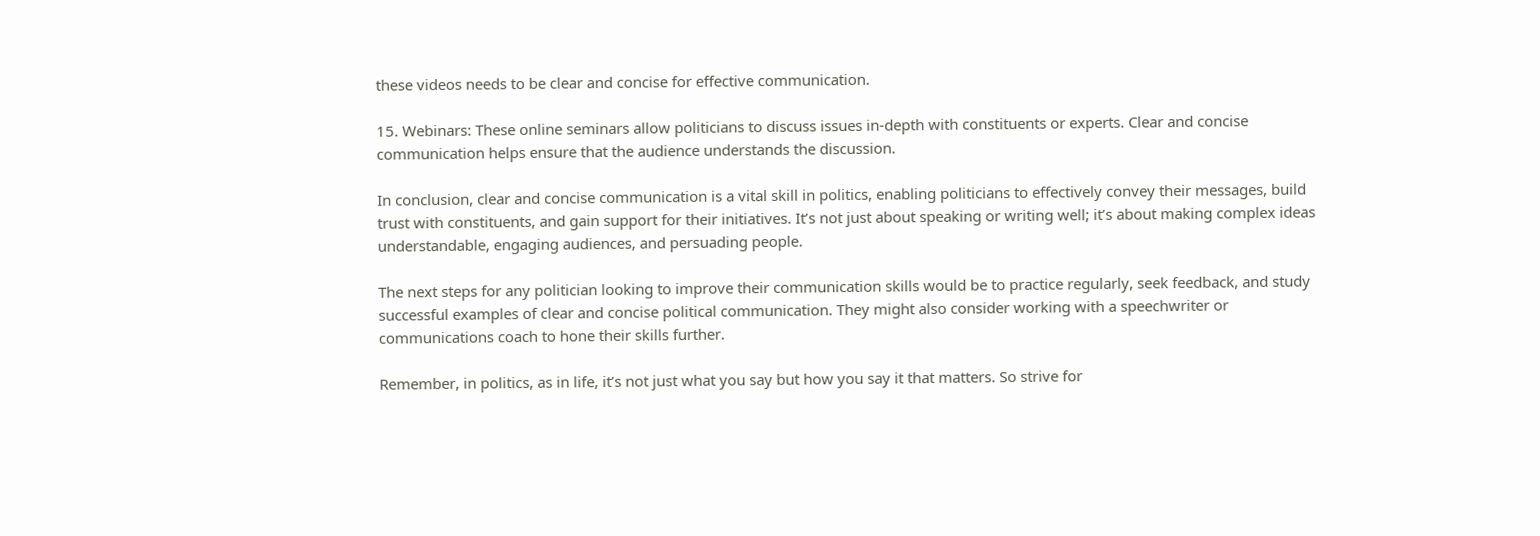these videos needs to be clear and concise for effective communication.

15. Webinars: These online seminars allow politicians to discuss issues in-depth with constituents or experts. Clear and concise communication helps ensure that the audience understands the discussion.

In conclusion, clear and concise communication is a vital skill in politics, enabling politicians to effectively convey their messages, build trust with constituents, and gain support for their initiatives. It’s not just about speaking or writing well; it’s about making complex ideas understandable, engaging audiences, and persuading people.

The next steps for any politician looking to improve their communication skills would be to practice regularly, seek feedback, and study successful examples of clear and concise political communication. They might also consider working with a speechwriter or communications coach to hone their skills further.

Remember, in politics, as in life, it’s not just what you say but how you say it that matters. So strive for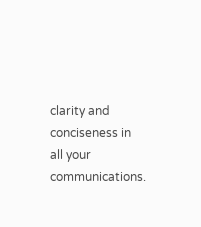clarity and conciseness in all your communications.